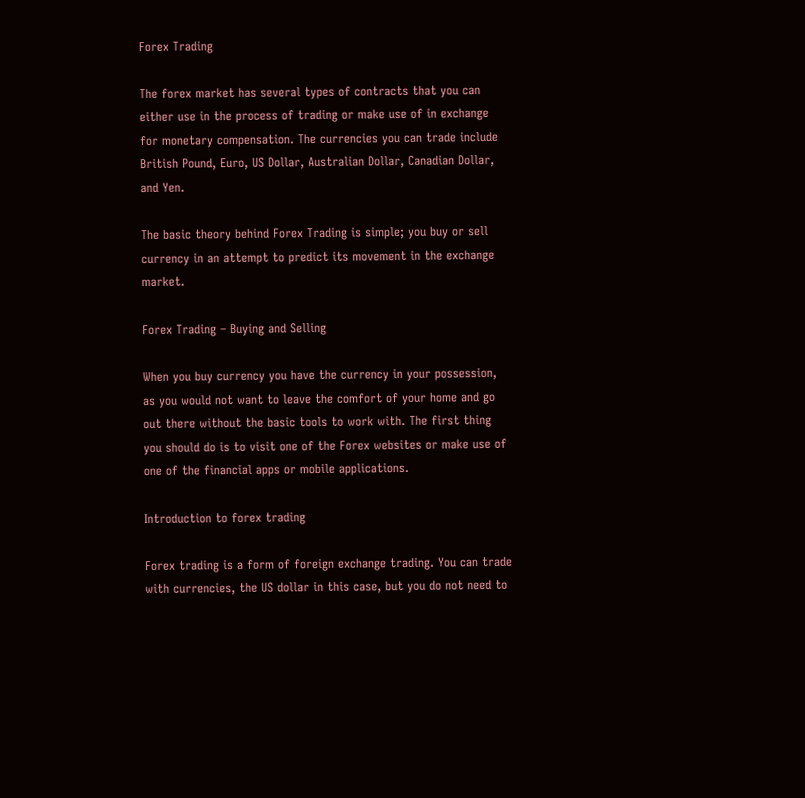Forex Trading

The forex market has several types of contracts that you can either use in the process of trading or make use of in exchange for monetary compensation. The currencies you can trade include British Pound, Euro, US Dollar, Australian Dollar, Canadian Dollar, and Yen.

The basic theory behind Forex Trading is simple; you buy or sell currency in an attempt to predict its movement in the exchange market.

Forex Trading – Buying and Selling

When you buy currency you have the currency in your possession, as you would not want to leave the comfort of your home and go out there without the basic tools to work with. The first thing you should do is to visit one of the Forex websites or make use of one of the financial apps or mobile applications.

Introduction to forex trading

Forex trading is a form of foreign exchange trading. You can trade with currencies, the US dollar in this case, but you do not need to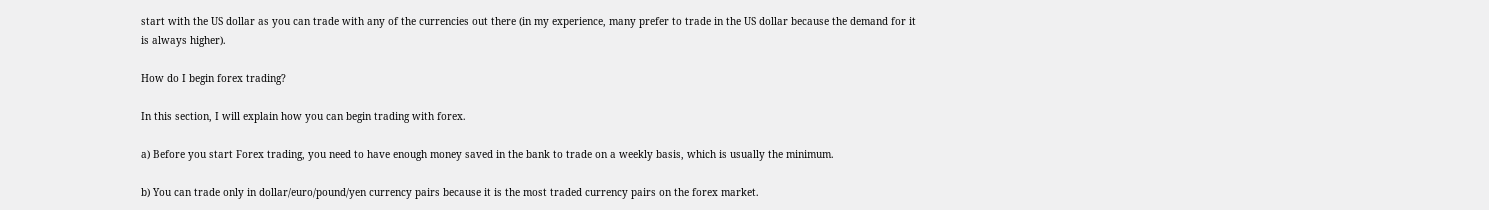start with the US dollar as you can trade with any of the currencies out there (in my experience, many prefer to trade in the US dollar because the demand for it is always higher).

How do I begin forex trading?

In this section, I will explain how you can begin trading with forex.

a) Before you start Forex trading, you need to have enough money saved in the bank to trade on a weekly basis, which is usually the minimum.

b) You can trade only in dollar/euro/pound/yen currency pairs because it is the most traded currency pairs on the forex market.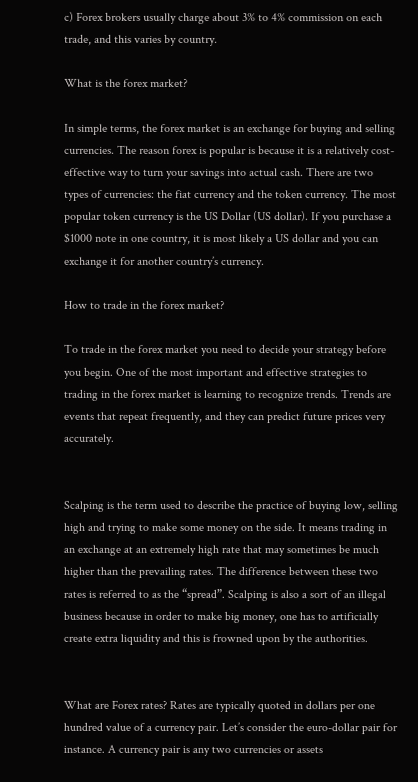c) Forex brokers usually charge about 3% to 4% commission on each trade, and this varies by country.

What is the forex market?

In simple terms, the forex market is an exchange for buying and selling currencies. The reason forex is popular is because it is a relatively cost-effective way to turn your savings into actual cash. There are two types of currencies: the fiat currency and the token currency. The most popular token currency is the US Dollar (US dollar). If you purchase a $1000 note in one country, it is most likely a US dollar and you can exchange it for another country’s currency.

How to trade in the forex market?

To trade in the forex market you need to decide your strategy before you begin. One of the most important and effective strategies to trading in the forex market is learning to recognize trends. Trends are events that repeat frequently, and they can predict future prices very accurately.


Scalping is the term used to describe the practice of buying low, selling high and trying to make some money on the side. It means trading in an exchange at an extremely high rate that may sometimes be much higher than the prevailing rates. The difference between these two rates is referred to as the “spread”. Scalping is also a sort of an illegal business because in order to make big money, one has to artificially create extra liquidity and this is frowned upon by the authorities.


What are Forex rates? Rates are typically quoted in dollars per one hundred value of a currency pair. Let’s consider the euro-dollar pair for instance. A currency pair is any two currencies or assets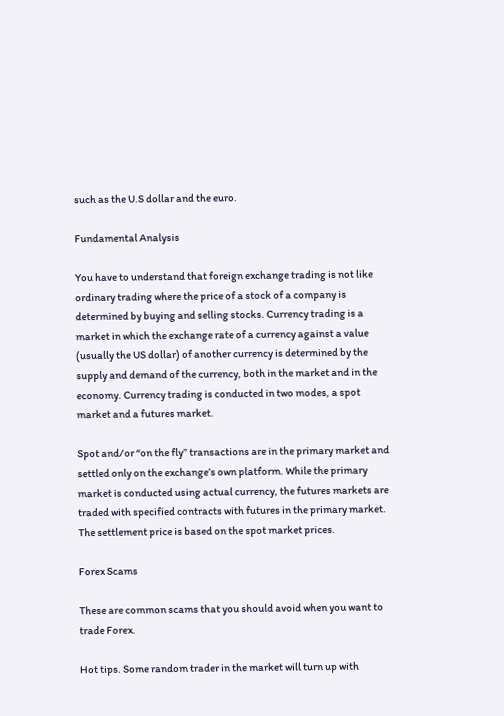such as the U.S dollar and the euro.

Fundamental Analysis

You have to understand that foreign exchange trading is not like ordinary trading where the price of a stock of a company is determined by buying and selling stocks. Currency trading is a market in which the exchange rate of a currency against a value (usually the US dollar) of another currency is determined by the supply and demand of the currency, both in the market and in the economy. Currency trading is conducted in two modes, a spot market and a futures market.

Spot and/or “on the fly” transactions are in the primary market and settled only on the exchange’s own platform. While the primary market is conducted using actual currency, the futures markets are traded with specified contracts with futures in the primary market. The settlement price is based on the spot market prices.

Forex Scams

These are common scams that you should avoid when you want to trade Forex.

Hot tips. Some random trader in the market will turn up with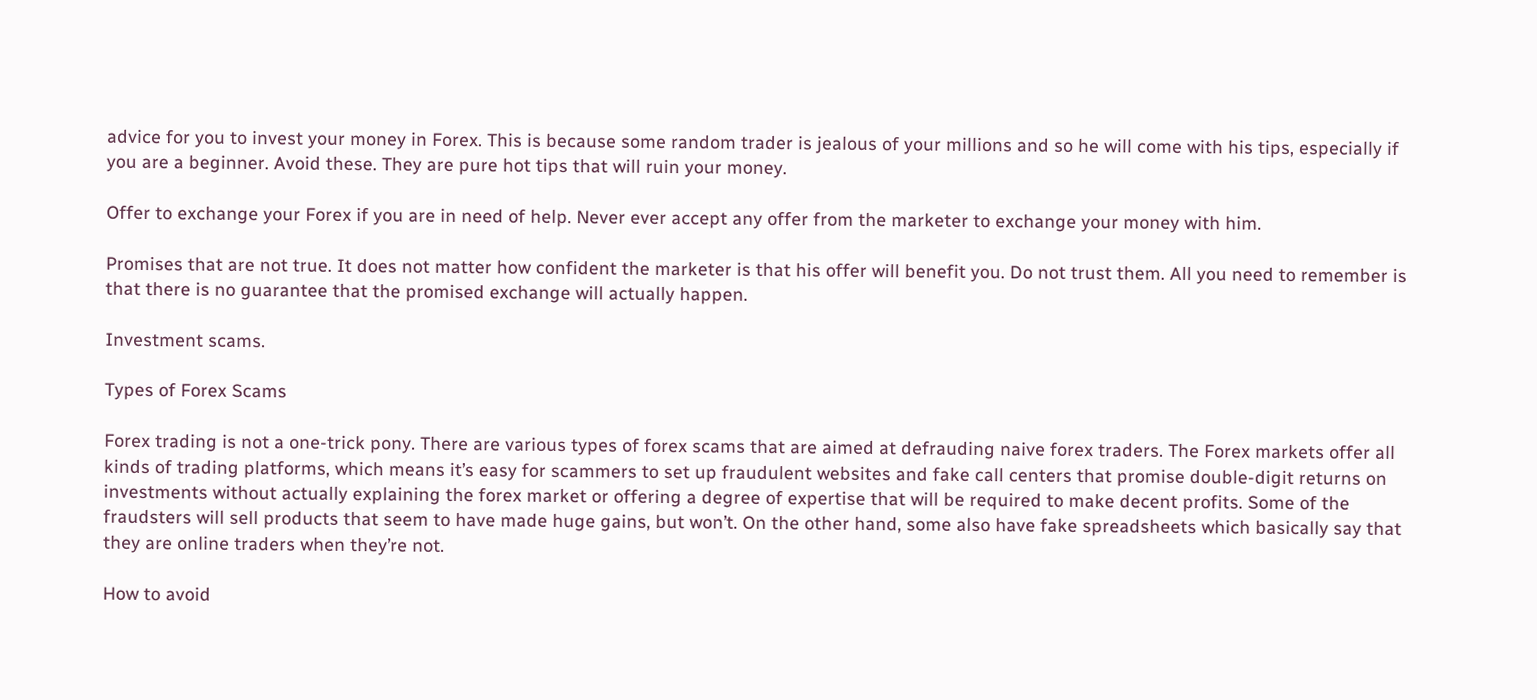advice for you to invest your money in Forex. This is because some random trader is jealous of your millions and so he will come with his tips, especially if you are a beginner. Avoid these. They are pure hot tips that will ruin your money.

Offer to exchange your Forex if you are in need of help. Never ever accept any offer from the marketer to exchange your money with him.

Promises that are not true. It does not matter how confident the marketer is that his offer will benefit you. Do not trust them. All you need to remember is that there is no guarantee that the promised exchange will actually happen.

Investment scams.

Types of Forex Scams

Forex trading is not a one-trick pony. There are various types of forex scams that are aimed at defrauding naive forex traders. The Forex markets offer all kinds of trading platforms, which means it’s easy for scammers to set up fraudulent websites and fake call centers that promise double-digit returns on investments without actually explaining the forex market or offering a degree of expertise that will be required to make decent profits. Some of the fraudsters will sell products that seem to have made huge gains, but won’t. On the other hand, some also have fake spreadsheets which basically say that they are online traders when they’re not.

How to avoid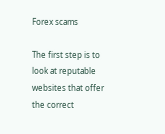Forex scams

The first step is to look at reputable websites that offer the correct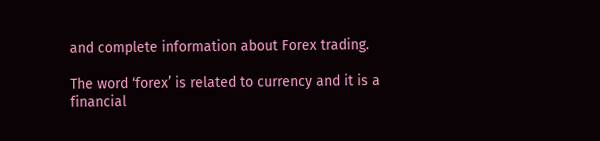and complete information about Forex trading.

The word ‘forex’ is related to currency and it is a financial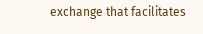exchange that facilitates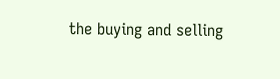the buying and selling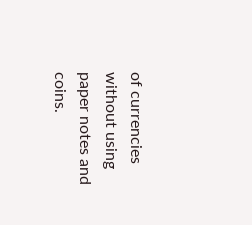of currencies without using paper notes and coins.